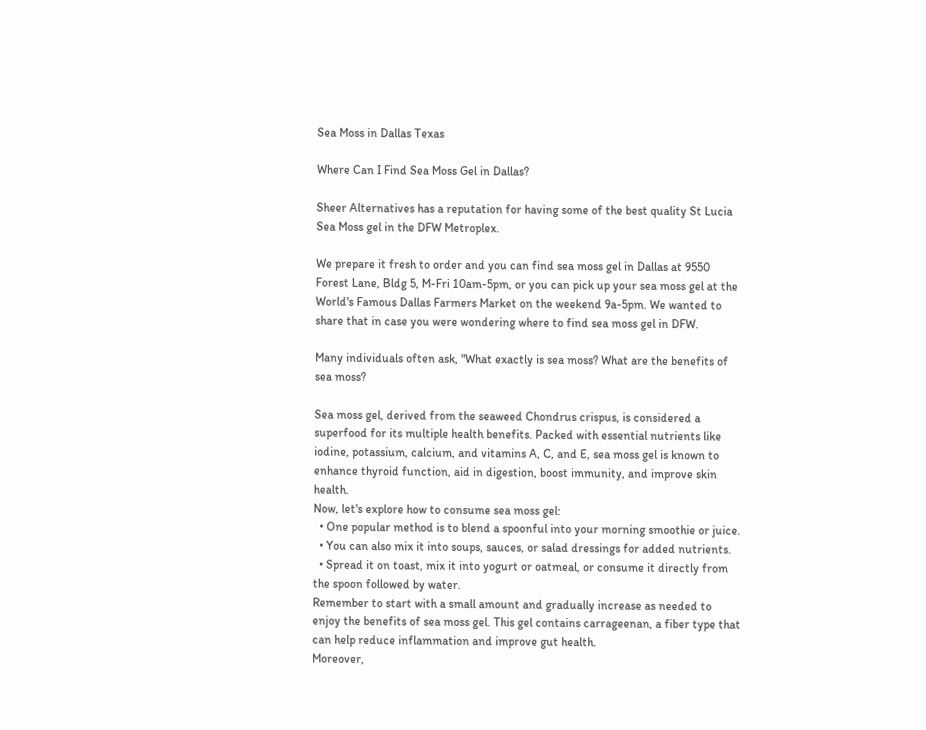Sea Moss in Dallas Texas

Where Can I Find Sea Moss Gel in Dallas?

Sheer Alternatives has a reputation for having some of the best quality St Lucia Sea Moss gel in the DFW Metroplex.

We prepare it fresh to order and you can find sea moss gel in Dallas at 9550 Forest Lane, Bldg 5, M-Fri 10am-5pm, or you can pick up your sea moss gel at the World's Famous Dallas Farmers Market on the weekend 9a-5pm. We wanted to share that in case you were wondering where to find sea moss gel in DFW.

Many individuals often ask, "What exactly is sea moss? What are the benefits of sea moss?

Sea moss gel, derived from the seaweed Chondrus crispus, is considered a superfood for its multiple health benefits. Packed with essential nutrients like iodine, potassium, calcium, and vitamins A, C, and E, sea moss gel is known to enhance thyroid function, aid in digestion, boost immunity, and improve skin health.
Now, let's explore how to consume sea moss gel:
  • One popular method is to blend a spoonful into your morning smoothie or juice.
  • You can also mix it into soups, sauces, or salad dressings for added nutrients.
  • Spread it on toast, mix it into yogurt or oatmeal, or consume it directly from the spoon followed by water.
Remember to start with a small amount and gradually increase as needed to enjoy the benefits of sea moss gel. This gel contains carrageenan, a fiber type that can help reduce inflammation and improve gut health.
Moreover,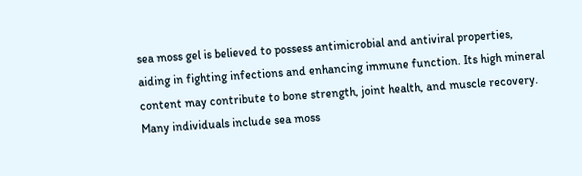sea moss gel is believed to possess antimicrobial and antiviral properties, aiding in fighting infections and enhancing immune function. Its high mineral content may contribute to bone strength, joint health, and muscle recovery. Many individuals include sea moss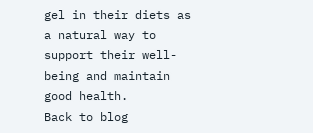gel in their diets as a natural way to support their well-being and maintain good health.
Back to blog